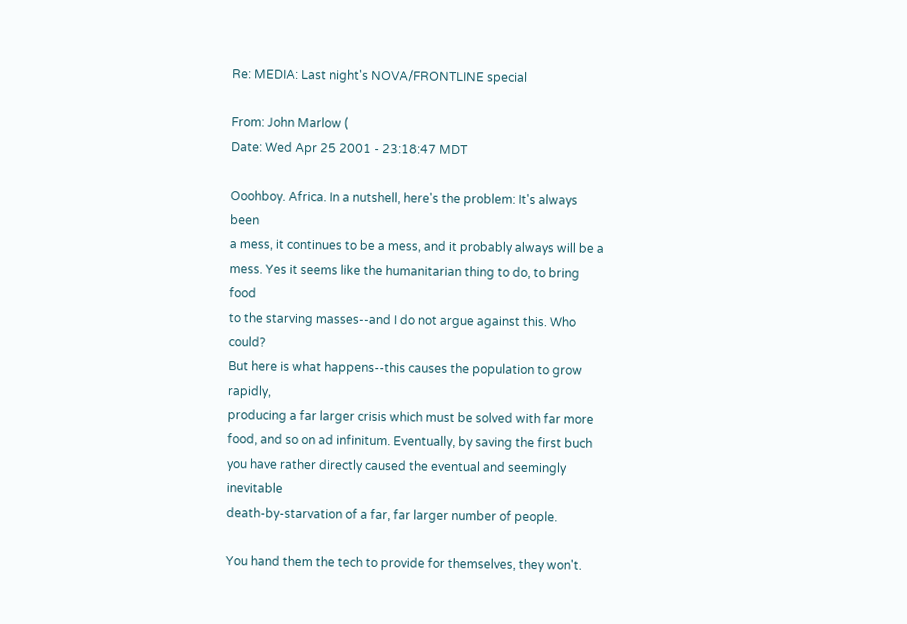Re: MEDIA: Last night's NOVA/FRONTLINE special

From: John Marlow (
Date: Wed Apr 25 2001 - 23:18:47 MDT

Ooohboy. Africa. In a nutshell, here's the problem: It's always been
a mess, it continues to be a mess, and it probably always will be a
mess. Yes it seems like the humanitarian thing to do, to bring food
to the starving masses--and I do not argue against this. Who could?
But here is what happens--this causes the population to grow rapidly,
producing a far larger crisis which must be solved with far more
food, and so on ad infinitum. Eventually, by saving the first buch
you have rather directly caused the eventual and seemingly inevitable
death-by-starvation of a far, far larger number of people.

You hand them the tech to provide for themselves, they won't.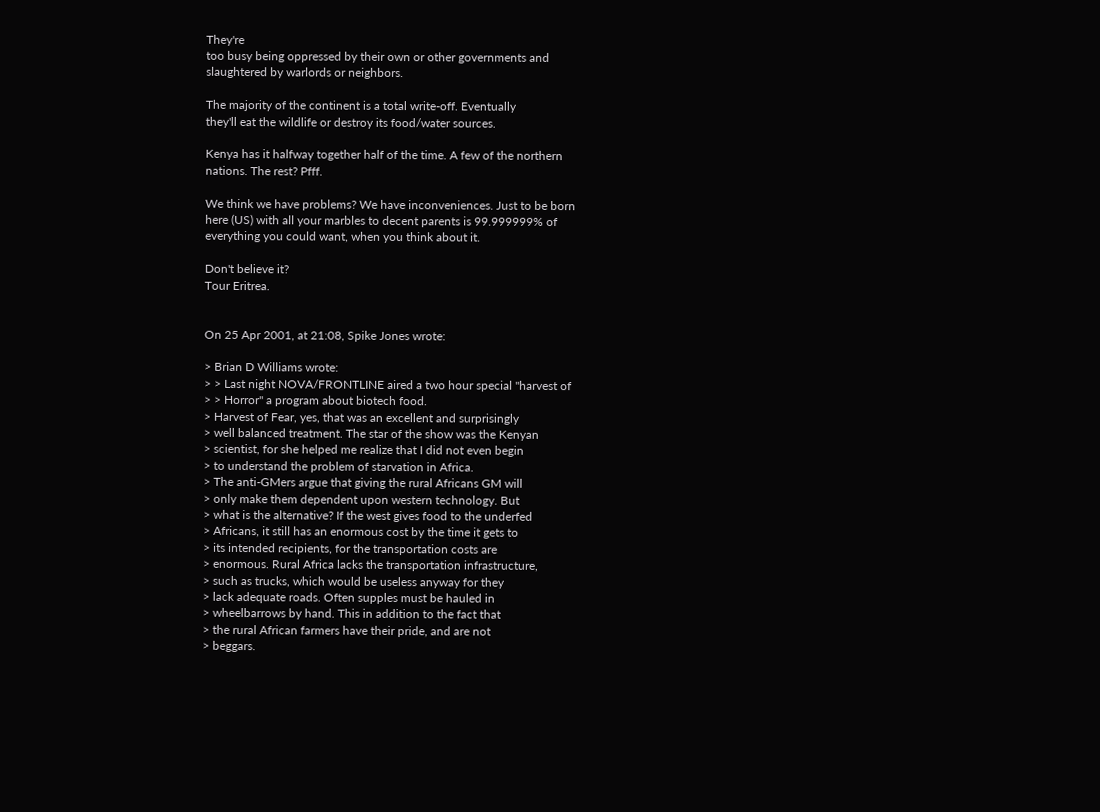They're
too busy being oppressed by their own or other governments and
slaughtered by warlords or neighbors.

The majority of the continent is a total write-off. Eventually
they'll eat the wildlife or destroy its food/water sources.

Kenya has it halfway together half of the time. A few of the northern
nations. The rest? Pfff.

We think we have problems? We have inconveniences. Just to be born
here (US) with all your marbles to decent parents is 99.999999% of
everything you could want, when you think about it.

Don't believe it?
Tour Eritrea.


On 25 Apr 2001, at 21:08, Spike Jones wrote:

> Brian D Williams wrote:
> > Last night NOVA/FRONTLINE aired a two hour special "harvest of
> > Horror" a program about biotech food.
> Harvest of Fear, yes, that was an excellent and surprisingly
> well balanced treatment. The star of the show was the Kenyan
> scientist, for she helped me realize that I did not even begin
> to understand the problem of starvation in Africa.
> The anti-GMers argue that giving the rural Africans GM will
> only make them dependent upon western technology. But
> what is the alternative? If the west gives food to the underfed
> Africans, it still has an enormous cost by the time it gets to
> its intended recipients, for the transportation costs are
> enormous. Rural Africa lacks the transportation infrastructure,
> such as trucks, which would be useless anyway for they
> lack adequate roads. Often supples must be hauled in
> wheelbarrows by hand. This in addition to the fact that
> the rural African farmers have their pride, and are not
> beggars.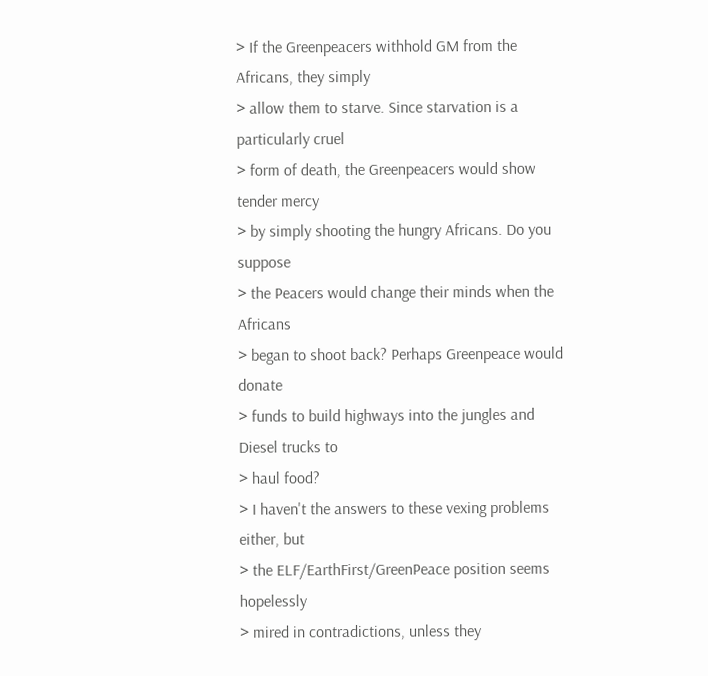> If the Greenpeacers withhold GM from the Africans, they simply
> allow them to starve. Since starvation is a particularly cruel
> form of death, the Greenpeacers would show tender mercy
> by simply shooting the hungry Africans. Do you suppose
> the Peacers would change their minds when the Africans
> began to shoot back? Perhaps Greenpeace would donate
> funds to build highways into the jungles and Diesel trucks to
> haul food?
> I haven't the answers to these vexing problems either, but
> the ELF/EarthFirst/GreenPeace position seems hopelessly
> mired in contradictions, unless they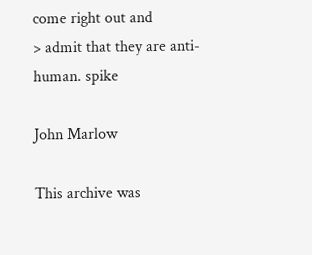come right out and
> admit that they are anti-human. spike

John Marlow

This archive was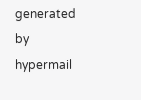generated by hypermail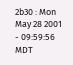2b30 : Mon May 28 2001 - 09:59:56 MDT